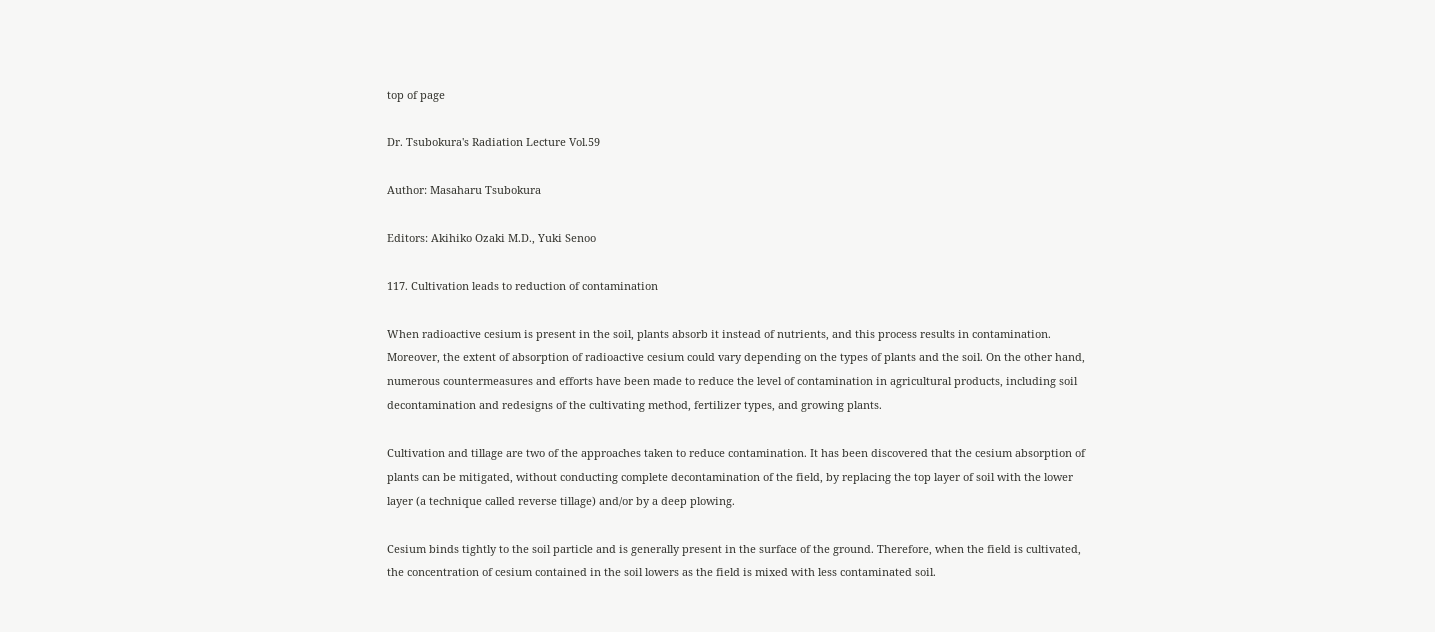top of page

Dr. Tsubokura's Radiation Lecture Vol.59

Author: Masaharu Tsubokura

Editors: Akihiko Ozaki M.D., Yuki Senoo

117. Cultivation leads to reduction of contamination

When radioactive cesium is present in the soil, plants absorb it instead of nutrients, and this process results in contamination. Moreover, the extent of absorption of radioactive cesium could vary depending on the types of plants and the soil. On the other hand, numerous countermeasures and efforts have been made to reduce the level of contamination in agricultural products, including soil decontamination and redesigns of the cultivating method, fertilizer types, and growing plants.

Cultivation and tillage are two of the approaches taken to reduce contamination. It has been discovered that the cesium absorption of plants can be mitigated, without conducting complete decontamination of the field, by replacing the top layer of soil with the lower layer (a technique called reverse tillage) and/or by a deep plowing.

Cesium binds tightly to the soil particle and is generally present in the surface of the ground. Therefore, when the field is cultivated, the concentration of cesium contained in the soil lowers as the field is mixed with less contaminated soil.